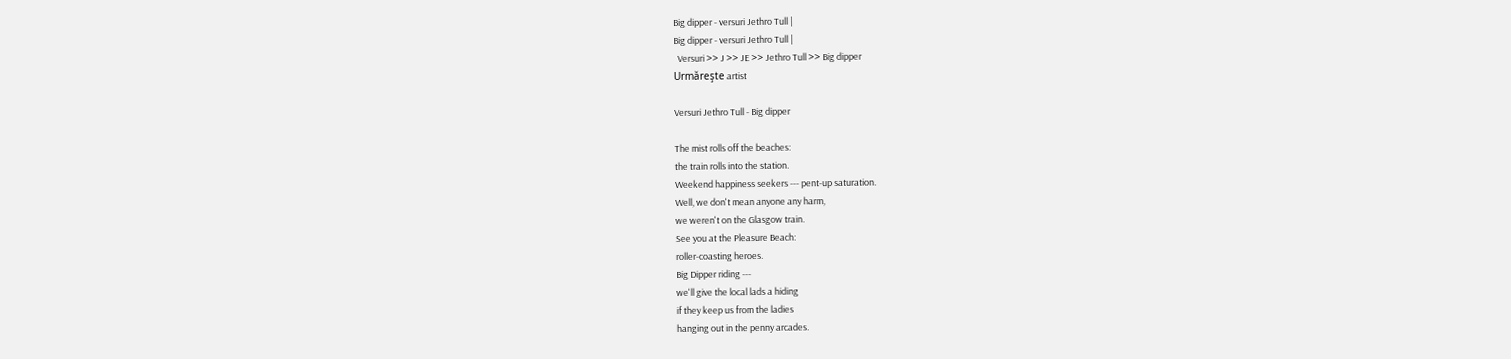Big dipper - versuri Jethro Tull |
Big dipper - versuri Jethro Tull |
  Versuri >> J >> JE >> Jethro Tull >> Big dipper
Urmăreşte artist

Versuri Jethro Tull - Big dipper

The mist rolls off the beaches:
the train rolls into the station.
Weekend happiness seekers --- pent-up saturation.
Well, we don't mean anyone any harm,
we weren't on the Glasgow train.
See you at the Pleasure Beach:
roller-coasting heroes.
Big Dipper riding ---
we'll give the local lads a hiding
if they keep us from the ladies
hanging out in the penny arcades.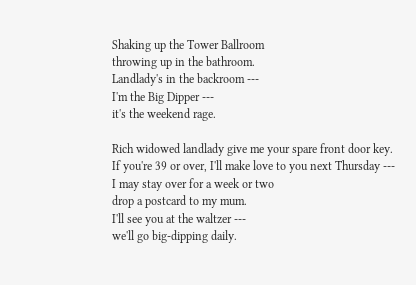Shaking up the Tower Ballroom
throwing up in the bathroom.
Landlady's in the backroom ---
I'm the Big Dipper ---
it's the weekend rage.

Rich widowed landlady give me your spare front door key.
If you're 39 or over, I'll make love to you next Thursday ---
I may stay over for a week or two
drop a postcard to my mum.
I'll see you at the waltzer ---
we'll go big-dipping daily.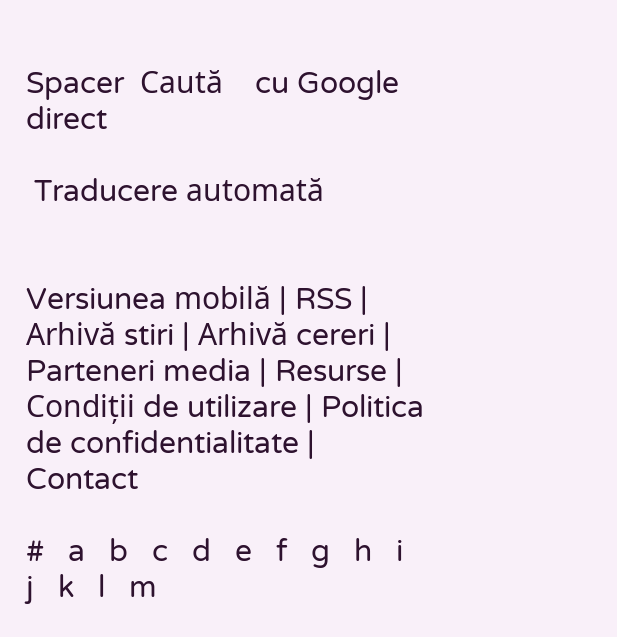Spacer  Caută    cu Google direct

 Traducere automată


Versiunea mobilă | RSS | Arhivă stiri | Arhivă cereri | Parteneri media | Resurse | Condiții de utilizare | Politica de confidentialitate | Contact

#   a   b   c   d   e   f   g   h   i   j   k   l   m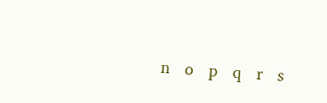n   o   p   q   r   s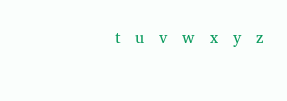t   u   v   w   x   y   z